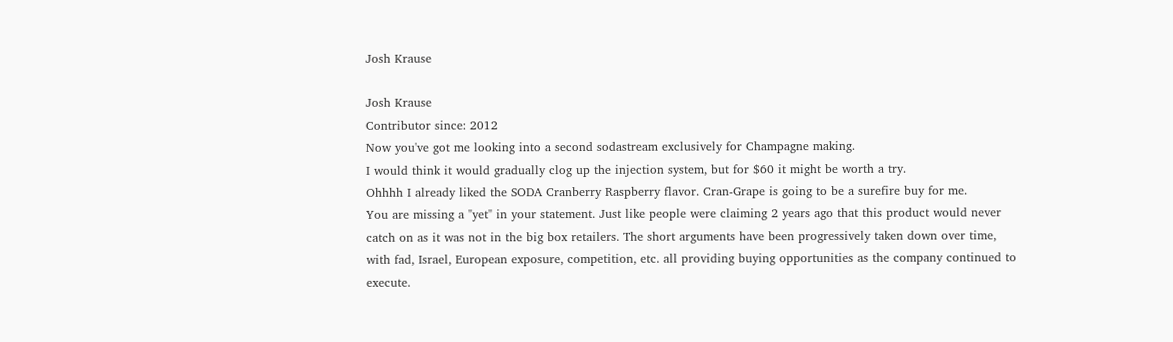Josh Krause

Josh Krause
Contributor since: 2012
Now you've got me looking into a second sodastream exclusively for Champagne making.
I would think it would gradually clog up the injection system, but for $60 it might be worth a try.
Ohhhh I already liked the SODA Cranberry Raspberry flavor. Cran-Grape is going to be a surefire buy for me.
You are missing a "yet" in your statement. Just like people were claiming 2 years ago that this product would never catch on as it was not in the big box retailers. The short arguments have been progressively taken down over time, with fad, Israel, European exposure, competition, etc. all providing buying opportunities as the company continued to execute.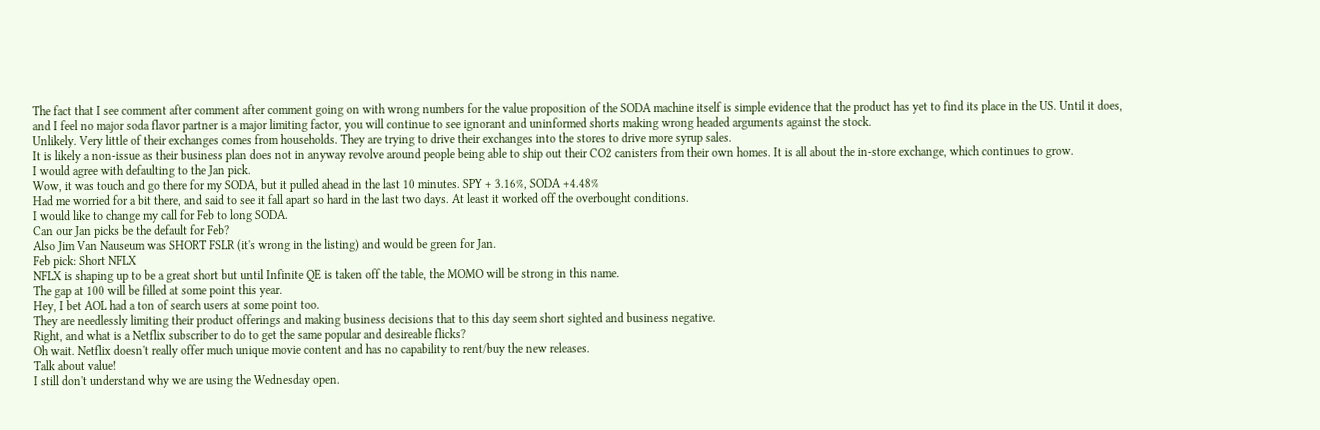The fact that I see comment after comment after comment going on with wrong numbers for the value proposition of the SODA machine itself is simple evidence that the product has yet to find its place in the US. Until it does, and I feel no major soda flavor partner is a major limiting factor, you will continue to see ignorant and uninformed shorts making wrong headed arguments against the stock.
Unlikely. Very little of their exchanges comes from households. They are trying to drive their exchanges into the stores to drive more syrup sales.
It is likely a non-issue as their business plan does not in anyway revolve around people being able to ship out their CO2 canisters from their own homes. It is all about the in-store exchange, which continues to grow.
I would agree with defaulting to the Jan pick.
Wow, it was touch and go there for my SODA, but it pulled ahead in the last 10 minutes. SPY + 3.16%, SODA +4.48%
Had me worried for a bit there, and said to see it fall apart so hard in the last two days. At least it worked off the overbought conditions.
I would like to change my call for Feb to long SODA.
Can our Jan picks be the default for Feb?
Also Jim Van Nauseum was SHORT FSLR (it's wrong in the listing) and would be green for Jan.
Feb pick: Short NFLX
NFLX is shaping up to be a great short but until Infinite QE is taken off the table, the MOMO will be strong in this name.
The gap at 100 will be filled at some point this year.
Hey, I bet AOL had a ton of search users at some point too.
They are needlessly limiting their product offerings and making business decisions that to this day seem short sighted and business negative.
Right, and what is a Netflix subscriber to do to get the same popular and desireable flicks?
Oh wait. Netflix doesn't really offer much unique movie content and has no capability to rent/buy the new releases.
Talk about value!
I still don't understand why we are using the Wednesday open.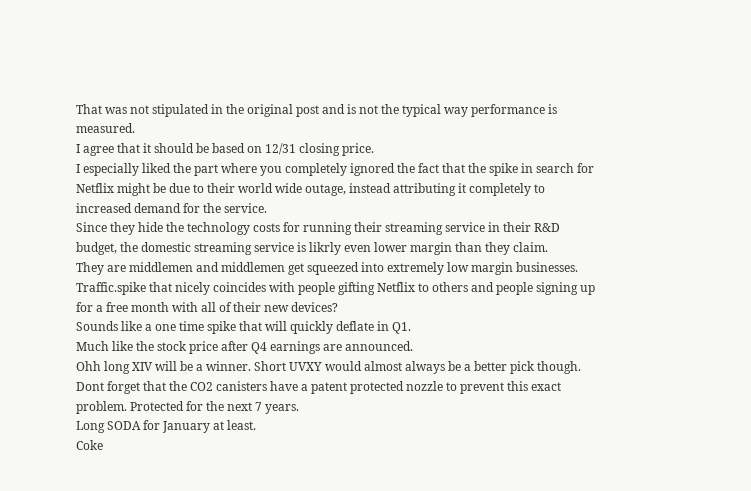That was not stipulated in the original post and is not the typical way performance is measured.
I agree that it should be based on 12/31 closing price.
I especially liked the part where you completely ignored the fact that the spike in search for Netflix might be due to their world wide outage, instead attributing it completely to increased demand for the service.
Since they hide the technology costs for running their streaming service in their R&D budget, the domestic streaming service is likrly even lower margin than they claim.
They are middlemen and middlemen get squeezed into extremely low margin businesses.
Traffic.spike that nicely coincides with people gifting Netflix to others and people signing up for a free month with all of their new devices?
Sounds like a one time spike that will quickly deflate in Q1.
Much like the stock price after Q4 earnings are announced.
Ohh long XIV will be a winner. Short UVXY would almost always be a better pick though.
Dont forget that the CO2 canisters have a patent protected nozzle to prevent this exact problem. Protected for the next 7 years.
Long SODA for January at least.
Coke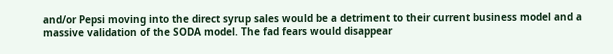and/or Pepsi moving into the direct syrup sales would be a detriment to their current business model and a massive validation of the SODA model. The fad fears would disappear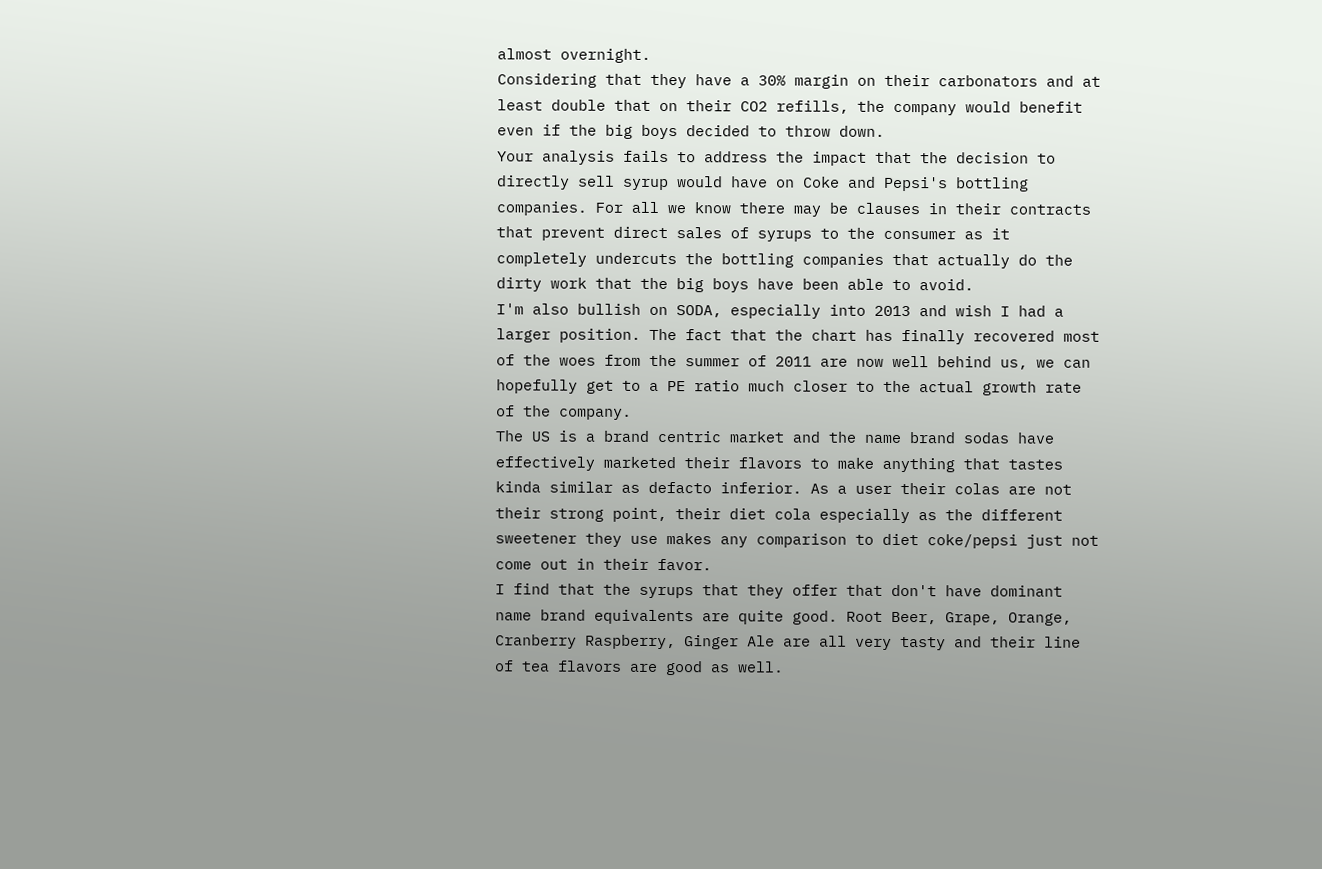almost overnight.
Considering that they have a 30% margin on their carbonators and at least double that on their CO2 refills, the company would benefit even if the big boys decided to throw down.
Your analysis fails to address the impact that the decision to directly sell syrup would have on Coke and Pepsi's bottling companies. For all we know there may be clauses in their contracts that prevent direct sales of syrups to the consumer as it completely undercuts the bottling companies that actually do the dirty work that the big boys have been able to avoid.
I'm also bullish on SODA, especially into 2013 and wish I had a larger position. The fact that the chart has finally recovered most of the woes from the summer of 2011 are now well behind us, we can hopefully get to a PE ratio much closer to the actual growth rate of the company.
The US is a brand centric market and the name brand sodas have effectively marketed their flavors to make anything that tastes kinda similar as defacto inferior. As a user their colas are not their strong point, their diet cola especially as the different sweetener they use makes any comparison to diet coke/pepsi just not come out in their favor.
I find that the syrups that they offer that don't have dominant name brand equivalents are quite good. Root Beer, Grape, Orange, Cranberry Raspberry, Ginger Ale are all very tasty and their line of tea flavors are good as well.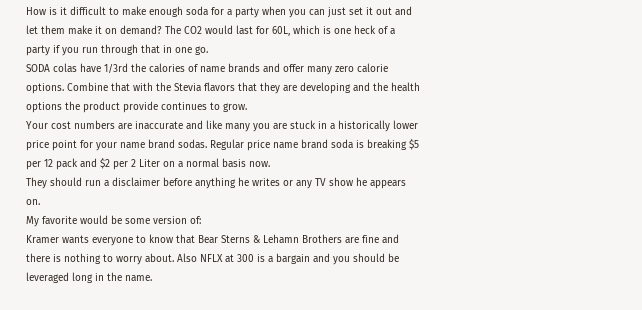How is it difficult to make enough soda for a party when you can just set it out and let them make it on demand? The CO2 would last for 60L, which is one heck of a party if you run through that in one go.
SODA colas have 1/3rd the calories of name brands and offer many zero calorie options. Combine that with the Stevia flavors that they are developing and the health options the product provide continues to grow.
Your cost numbers are inaccurate and like many you are stuck in a historically lower price point for your name brand sodas. Regular price name brand soda is breaking $5 per 12 pack and $2 per 2 Liter on a normal basis now.
They should run a disclaimer before anything he writes or any TV show he appears on.
My favorite would be some version of:
Kramer wants everyone to know that Bear Sterns & Lehamn Brothers are fine and there is nothing to worry about. Also NFLX at 300 is a bargain and you should be leveraged long in the name.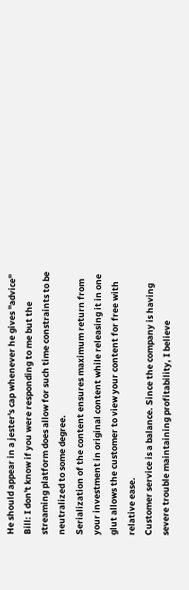He should appear in a jester's cap whenever he gives "advice"
Bill: I don't know if you were responding to me but the streaming platform does allow for such time constraints to be neutralized to some degree.
Serialization of the content ensures maximum return from your investment in original content while releasing it in one glut allows the customer to view your content for free with relative ease.
Customer service is a balance. Since the company is having severe trouble maintaining profitability, I believe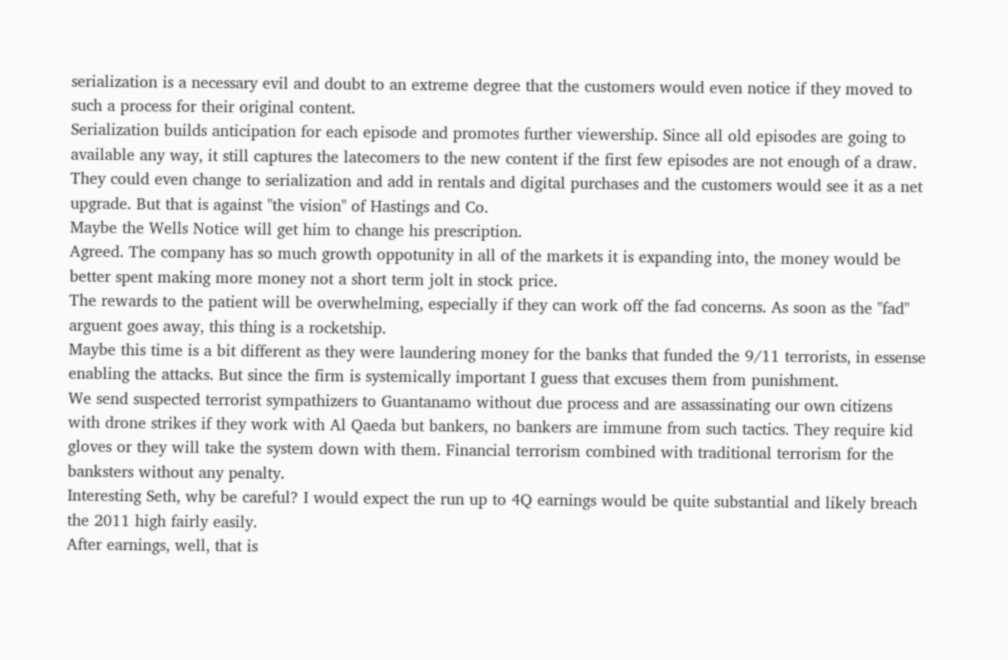serialization is a necessary evil and doubt to an extreme degree that the customers would even notice if they moved to such a process for their original content.
Serialization builds anticipation for each episode and promotes further viewership. Since all old episodes are going to available any way, it still captures the latecomers to the new content if the first few episodes are not enough of a draw.
They could even change to serialization and add in rentals and digital purchases and the customers would see it as a net upgrade. But that is against "the vision" of Hastings and Co.
Maybe the Wells Notice will get him to change his prescription.
Agreed. The company has so much growth oppotunity in all of the markets it is expanding into, the money would be better spent making more money not a short term jolt in stock price.
The rewards to the patient will be overwhelming, especially if they can work off the fad concerns. As soon as the "fad" arguent goes away, this thing is a rocketship.
Maybe this time is a bit different as they were laundering money for the banks that funded the 9/11 terrorists, in essense enabling the attacks. But since the firm is systemically important I guess that excuses them from punishment.
We send suspected terrorist sympathizers to Guantanamo without due process and are assassinating our own citizens with drone strikes if they work with Al Qaeda but bankers, no bankers are immune from such tactics. They require kid gloves or they will take the system down with them. Financial terrorism combined with traditional terrorism for the banksters without any penalty.
Interesting Seth, why be careful? I would expect the run up to 4Q earnings would be quite substantial and likely breach the 2011 high fairly easily.
After earnings, well, that is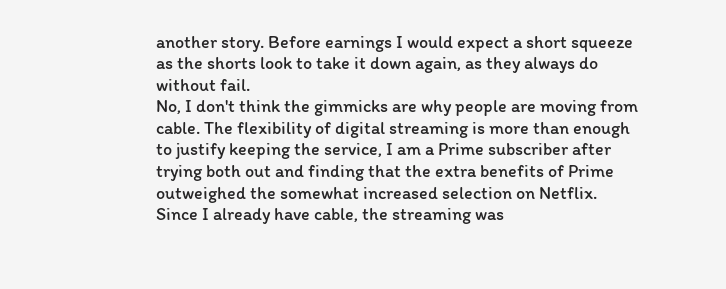another story. Before earnings I would expect a short squeeze as the shorts look to take it down again, as they always do without fail.
No, I don't think the gimmicks are why people are moving from cable. The flexibility of digital streaming is more than enough to justify keeping the service, I am a Prime subscriber after trying both out and finding that the extra benefits of Prime outweighed the somewhat increased selection on Netflix. Since I already have cable, the streaming was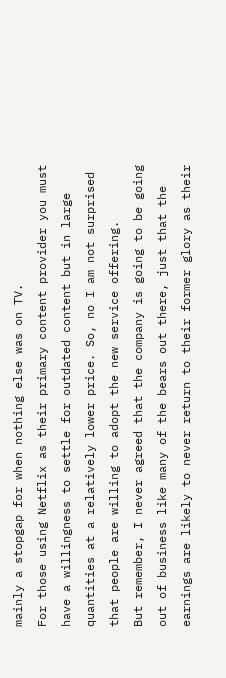mainly a stopgap for when nothing else was on TV.
For those using Netflix as their primary content provider you must have a willingness to settle for outdated content but in large quantities at a relatively lower price. So, no I am not surprised that people are willing to adopt the new service offering.
But remember, I never agreed that the company is going to be going out of business like many of the bears out there, just that the earnings are likely to never return to their former glory as their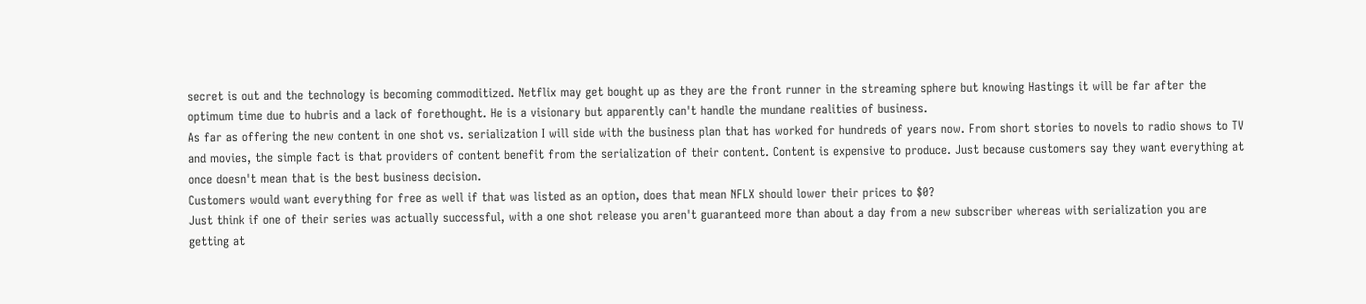secret is out and the technology is becoming commoditized. Netflix may get bought up as they are the front runner in the streaming sphere but knowing Hastings it will be far after the optimum time due to hubris and a lack of forethought. He is a visionary but apparently can't handle the mundane realities of business.
As far as offering the new content in one shot vs. serialization I will side with the business plan that has worked for hundreds of years now. From short stories to novels to radio shows to TV and movies, the simple fact is that providers of content benefit from the serialization of their content. Content is expensive to produce. Just because customers say they want everything at once doesn't mean that is the best business decision.
Customers would want everything for free as well if that was listed as an option, does that mean NFLX should lower their prices to $0?
Just think if one of their series was actually successful, with a one shot release you aren't guaranteed more than about a day from a new subscriber whereas with serialization you are getting at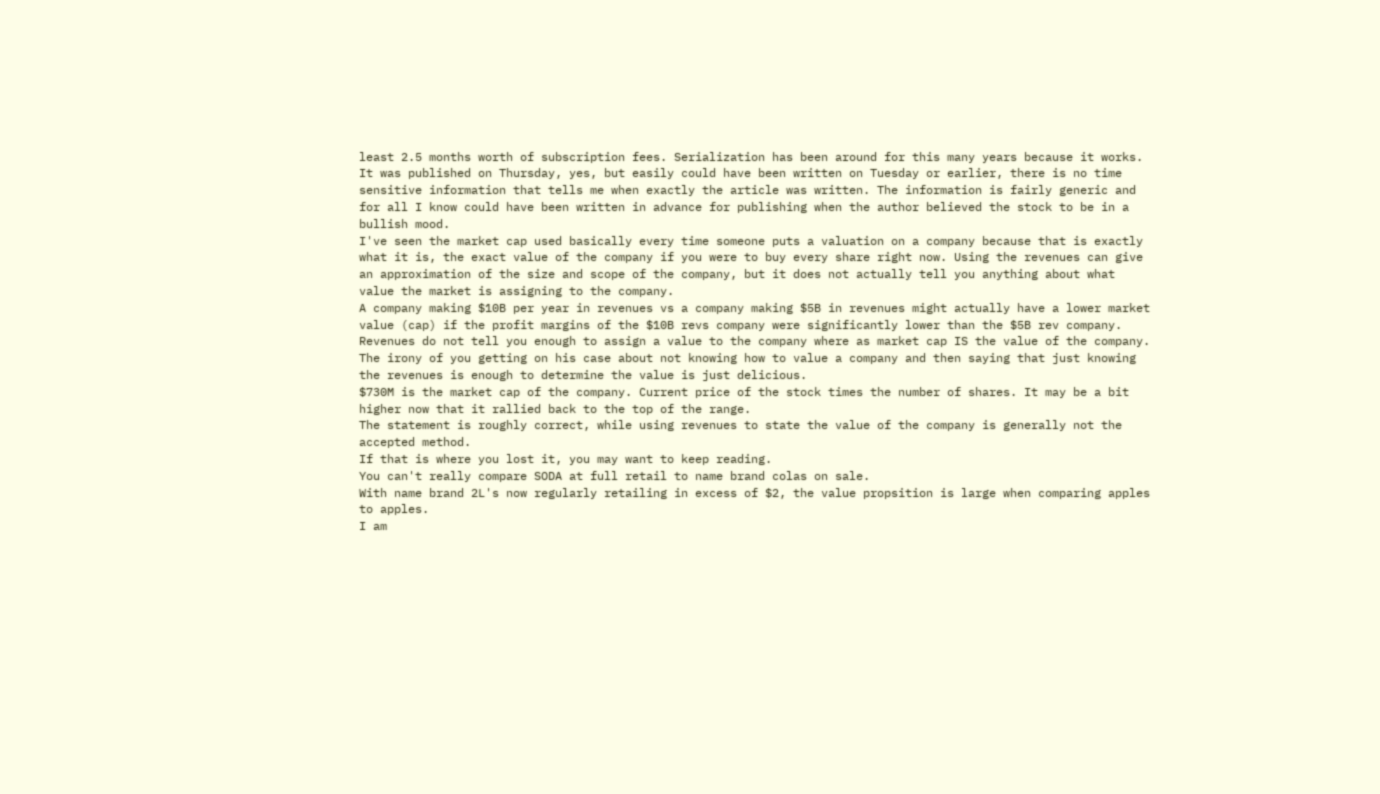least 2.5 months worth of subscription fees. Serialization has been around for this many years because it works.
It was published on Thursday, yes, but easily could have been written on Tuesday or earlier, there is no time sensitive information that tells me when exactly the article was written. The information is fairly generic and for all I know could have been written in advance for publishing when the author believed the stock to be in a bullish mood.
I've seen the market cap used basically every time someone puts a valuation on a company because that is exactly what it is, the exact value of the company if you were to buy every share right now. Using the revenues can give an approximation of the size and scope of the company, but it does not actually tell you anything about what value the market is assigning to the company.
A company making $10B per year in revenues vs a company making $5B in revenues might actually have a lower market value (cap) if the profit margins of the $10B revs company were significantly lower than the $5B rev company.
Revenues do not tell you enough to assign a value to the company where as market cap IS the value of the company.
The irony of you getting on his case about not knowing how to value a company and then saying that just knowing the revenues is enough to determine the value is just delicious.
$730M is the market cap of the company. Current price of the stock times the number of shares. It may be a bit higher now that it rallied back to the top of the range.
The statement is roughly correct, while using revenues to state the value of the company is generally not the accepted method.
If that is where you lost it, you may want to keep reading.
You can't really compare SODA at full retail to name brand colas on sale.
With name brand 2L's now regularly retailing in excess of $2, the value propsition is large when comparing apples to apples.
I am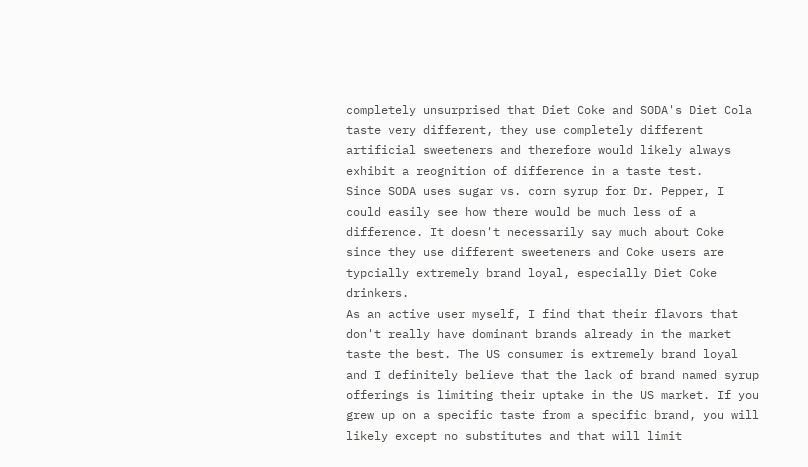completely unsurprised that Diet Coke and SODA's Diet Cola taste very different, they use completely different artificial sweeteners and therefore would likely always exhibit a reognition of difference in a taste test.
Since SODA uses sugar vs. corn syrup for Dr. Pepper, I could easily see how there would be much less of a difference. It doesn't necessarily say much about Coke since they use different sweeteners and Coke users are typcially extremely brand loyal, especially Diet Coke drinkers.
As an active user myself, I find that their flavors that don't really have dominant brands already in the market taste the best. The US consumer is extremely brand loyal and I definitely believe that the lack of brand named syrup offerings is limiting their uptake in the US market. If you grew up on a specific taste from a specific brand, you will likely except no substitutes and that will limit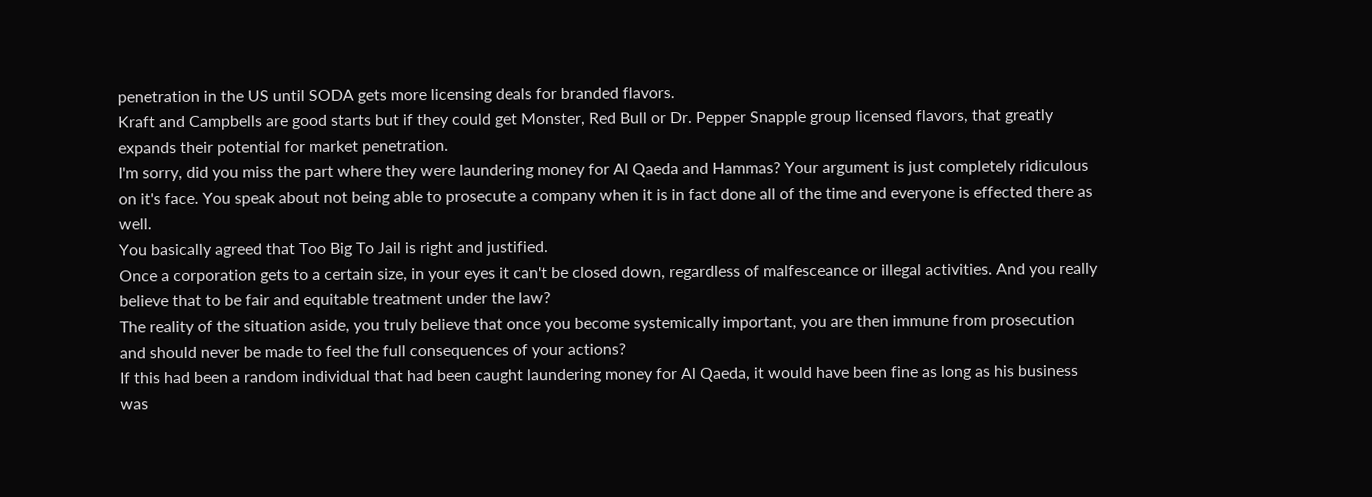penetration in the US until SODA gets more licensing deals for branded flavors.
Kraft and Campbells are good starts but if they could get Monster, Red Bull or Dr. Pepper Snapple group licensed flavors, that greatly expands their potential for market penetration.
I'm sorry, did you miss the part where they were laundering money for Al Qaeda and Hammas? Your argument is just completely ridiculous on it's face. You speak about not being able to prosecute a company when it is in fact done all of the time and everyone is effected there as well.
You basically agreed that Too Big To Jail is right and justified.
Once a corporation gets to a certain size, in your eyes it can't be closed down, regardless of malfesceance or illegal activities. And you really believe that to be fair and equitable treatment under the law?
The reality of the situation aside, you truly believe that once you become systemically important, you are then immune from prosecution and should never be made to feel the full consequences of your actions?
If this had been a random individual that had been caught laundering money for Al Qaeda, it would have been fine as long as his business was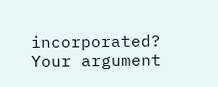incorporated?
Your argument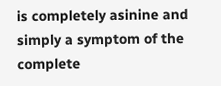is completely asinine and simply a symptom of the complete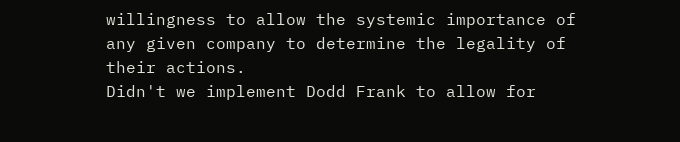willingness to allow the systemic importance of any given company to determine the legality of their actions.
Didn't we implement Dodd Frank to allow for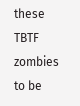these TBTF zombies to be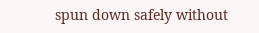spun down safely without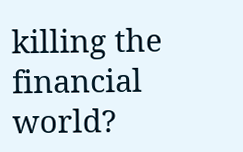killing the financial world?